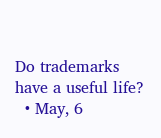Do trademarks have a useful life?
  • May, 6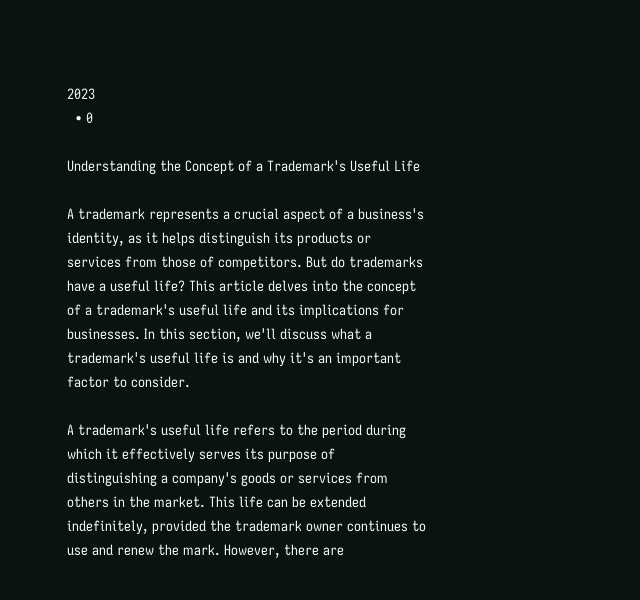2023
  • 0

Understanding the Concept of a Trademark's Useful Life

A trademark represents a crucial aspect of a business's identity, as it helps distinguish its products or services from those of competitors. But do trademarks have a useful life? This article delves into the concept of a trademark's useful life and its implications for businesses. In this section, we'll discuss what a trademark's useful life is and why it's an important factor to consider.

A trademark's useful life refers to the period during which it effectively serves its purpose of distinguishing a company's goods or services from others in the market. This life can be extended indefinitely, provided the trademark owner continues to use and renew the mark. However, there are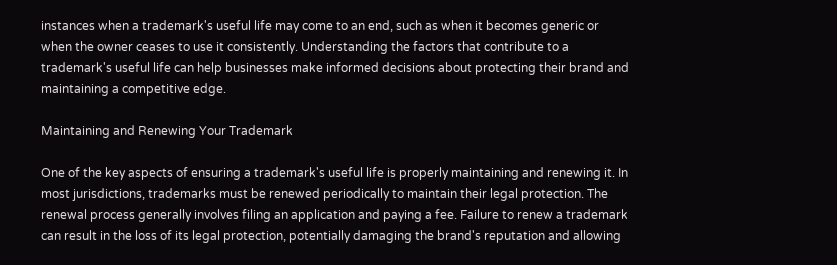instances when a trademark's useful life may come to an end, such as when it becomes generic or when the owner ceases to use it consistently. Understanding the factors that contribute to a trademark's useful life can help businesses make informed decisions about protecting their brand and maintaining a competitive edge.

Maintaining and Renewing Your Trademark

One of the key aspects of ensuring a trademark's useful life is properly maintaining and renewing it. In most jurisdictions, trademarks must be renewed periodically to maintain their legal protection. The renewal process generally involves filing an application and paying a fee. Failure to renew a trademark can result in the loss of its legal protection, potentially damaging the brand's reputation and allowing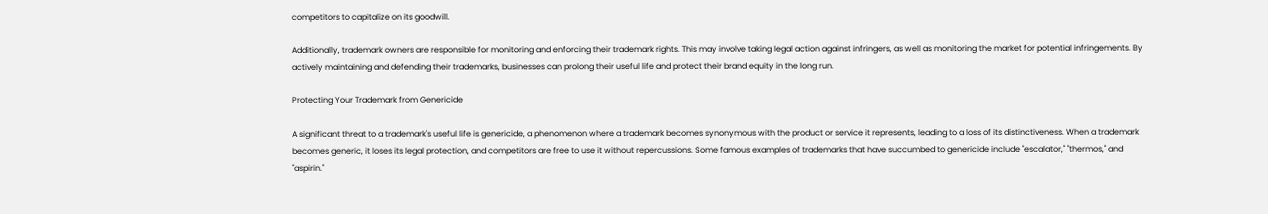competitors to capitalize on its goodwill.

Additionally, trademark owners are responsible for monitoring and enforcing their trademark rights. This may involve taking legal action against infringers, as well as monitoring the market for potential infringements. By actively maintaining and defending their trademarks, businesses can prolong their useful life and protect their brand equity in the long run.

Protecting Your Trademark from Genericide

A significant threat to a trademark's useful life is genericide, a phenomenon where a trademark becomes synonymous with the product or service it represents, leading to a loss of its distinctiveness. When a trademark becomes generic, it loses its legal protection, and competitors are free to use it without repercussions. Some famous examples of trademarks that have succumbed to genericide include "escalator," "thermos," and "aspirin."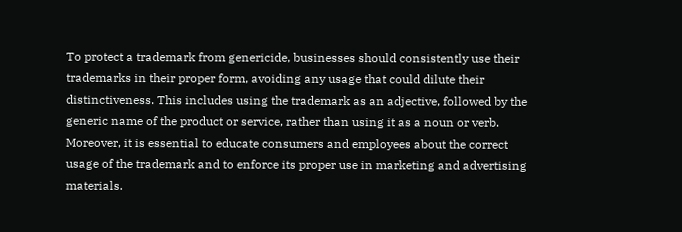To protect a trademark from genericide, businesses should consistently use their trademarks in their proper form, avoiding any usage that could dilute their distinctiveness. This includes using the trademark as an adjective, followed by the generic name of the product or service, rather than using it as a noun or verb. Moreover, it is essential to educate consumers and employees about the correct usage of the trademark and to enforce its proper use in marketing and advertising materials.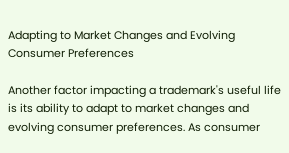Adapting to Market Changes and Evolving Consumer Preferences

Another factor impacting a trademark's useful life is its ability to adapt to market changes and evolving consumer preferences. As consumer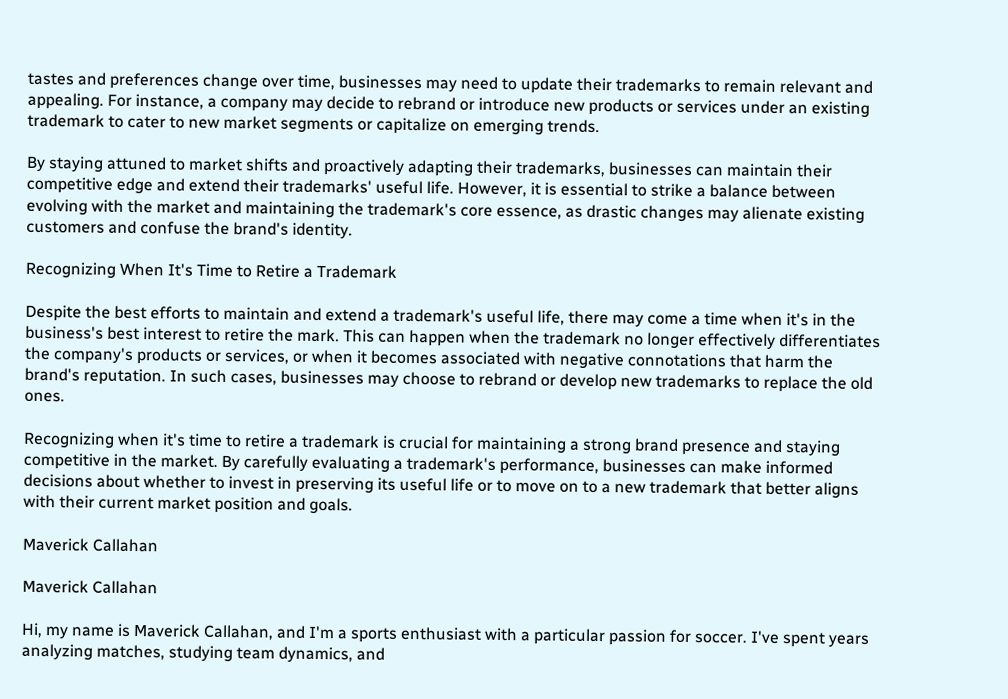tastes and preferences change over time, businesses may need to update their trademarks to remain relevant and appealing. For instance, a company may decide to rebrand or introduce new products or services under an existing trademark to cater to new market segments or capitalize on emerging trends.

By staying attuned to market shifts and proactively adapting their trademarks, businesses can maintain their competitive edge and extend their trademarks' useful life. However, it is essential to strike a balance between evolving with the market and maintaining the trademark's core essence, as drastic changes may alienate existing customers and confuse the brand's identity.

Recognizing When It's Time to Retire a Trademark

Despite the best efforts to maintain and extend a trademark's useful life, there may come a time when it's in the business's best interest to retire the mark. This can happen when the trademark no longer effectively differentiates the company's products or services, or when it becomes associated with negative connotations that harm the brand's reputation. In such cases, businesses may choose to rebrand or develop new trademarks to replace the old ones.

Recognizing when it's time to retire a trademark is crucial for maintaining a strong brand presence and staying competitive in the market. By carefully evaluating a trademark's performance, businesses can make informed decisions about whether to invest in preserving its useful life or to move on to a new trademark that better aligns with their current market position and goals.

Maverick Callahan

Maverick Callahan

Hi, my name is Maverick Callahan, and I'm a sports enthusiast with a particular passion for soccer. I've spent years analyzing matches, studying team dynamics, and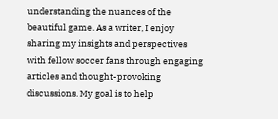understanding the nuances of the beautiful game. As a writer, I enjoy sharing my insights and perspectives with fellow soccer fans through engaging articles and thought-provoking discussions. My goal is to help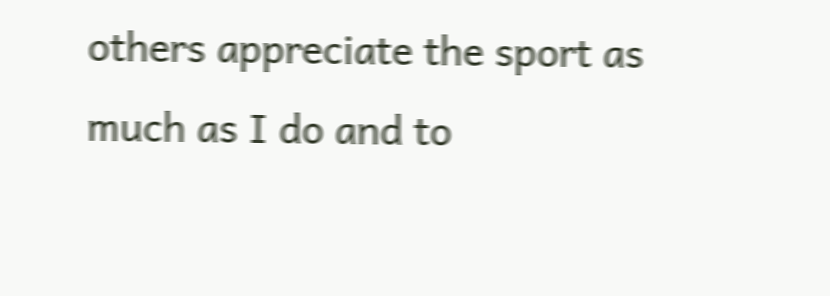others appreciate the sport as much as I do and to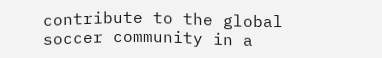contribute to the global soccer community in a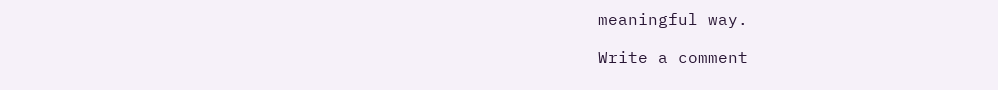meaningful way.

Write a comment